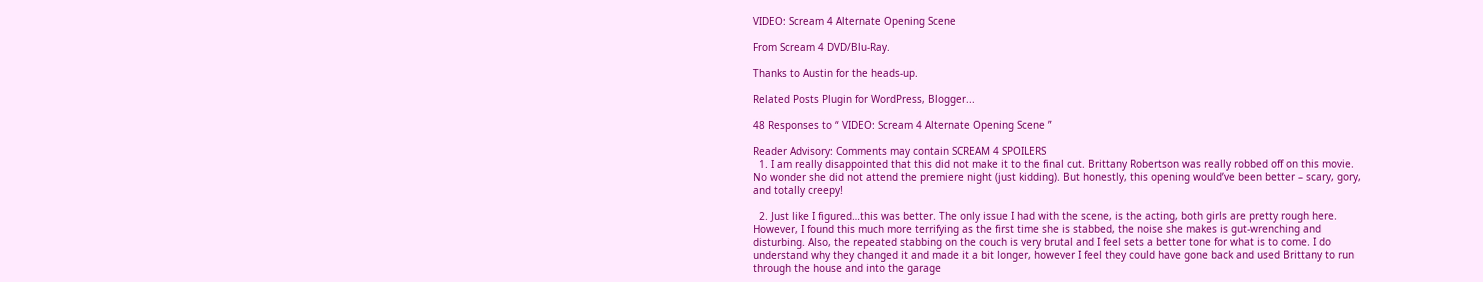VIDEO: Scream 4 Alternate Opening Scene

From Scream 4 DVD/Blu-Ray.

Thanks to Austin for the heads-up.

Related Posts Plugin for WordPress, Blogger...

48 Responses to “ VIDEO: Scream 4 Alternate Opening Scene ”

Reader Advisory: Comments may contain SCREAM 4 SPOILERS
  1. I am really disappointed that this did not make it to the final cut. Brittany Robertson was really robbed off on this movie. No wonder she did not attend the premiere night (just kidding). But honestly, this opening would’ve been better – scary, gory, and totally creepy!

  2. Just like I figured…this was better. The only issue I had with the scene, is the acting, both girls are pretty rough here. However, I found this much more terrifying as the first time she is stabbed, the noise she makes is gut-wrenching and disturbing. Also, the repeated stabbing on the couch is very brutal and I feel sets a better tone for what is to come. I do understand why they changed it and made it a bit longer, however I feel they could have gone back and used Brittany to run through the house and into the garage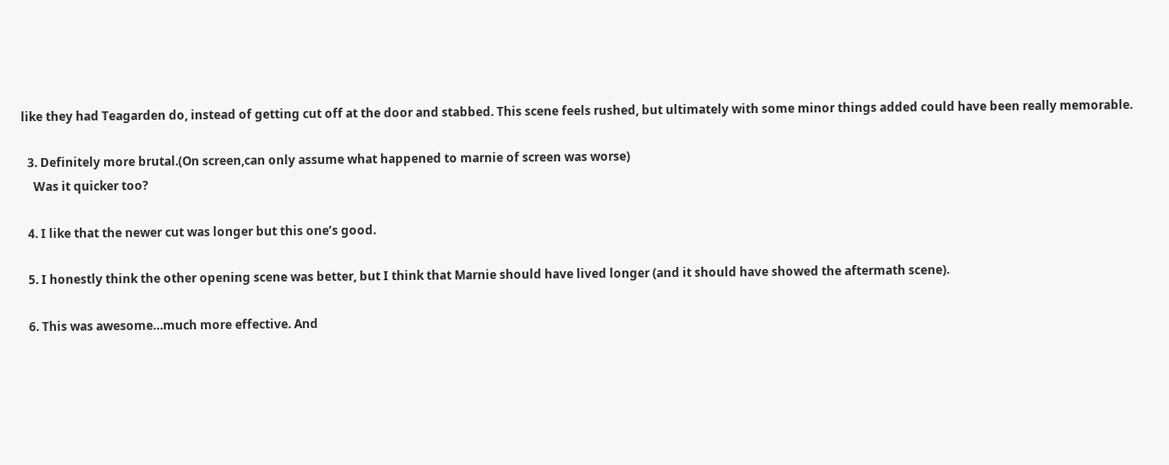like they had Teagarden do, instead of getting cut off at the door and stabbed. This scene feels rushed, but ultimately with some minor things added could have been really memorable.

  3. Definitely more brutal.(On screen,can only assume what happened to marnie of screen was worse)
    Was it quicker too?

  4. I like that the newer cut was longer but this one’s good.

  5. I honestly think the other opening scene was better, but I think that Marnie should have lived longer (and it should have showed the aftermath scene).

  6. This was awesome…much more effective. And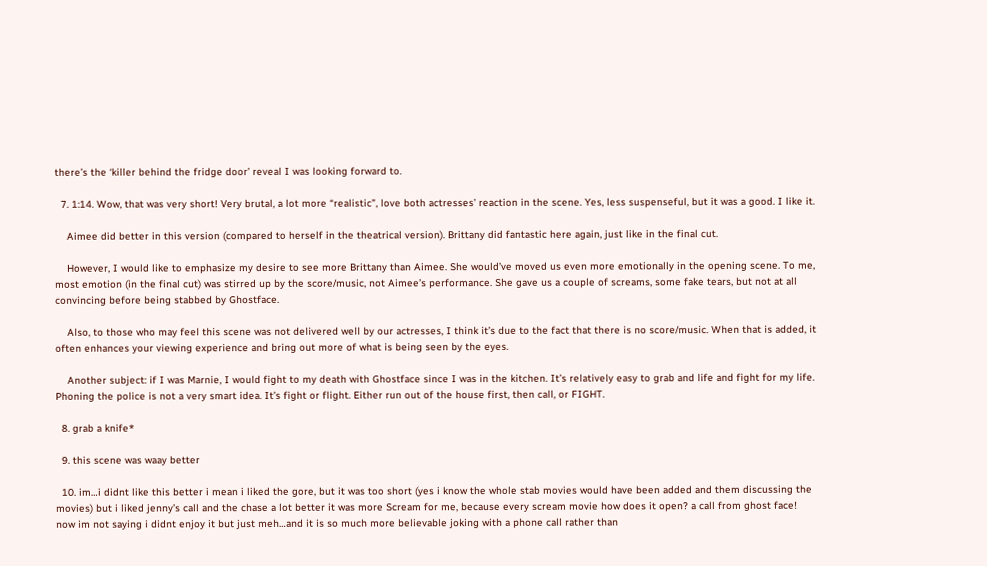there’s the ‘killer behind the fridge door’ reveal I was looking forward to.

  7. 1:14. Wow, that was very short! Very brutal, a lot more “realistic”, love both actresses’ reaction in the scene. Yes, less suspenseful, but it was a good. I like it.

    Aimee did better in this version (compared to herself in the theatrical version). Brittany did fantastic here again, just like in the final cut.

    However, I would like to emphasize my desire to see more Brittany than Aimee. She would’ve moved us even more emotionally in the opening scene. To me, most emotion (in the final cut) was stirred up by the score/music, not Aimee’s performance. She gave us a couple of screams, some fake tears, but not at all convincing before being stabbed by Ghostface.

    Also, to those who may feel this scene was not delivered well by our actresses, I think it’s due to the fact that there is no score/music. When that is added, it often enhances your viewing experience and bring out more of what is being seen by the eyes.

    Another subject: if I was Marnie, I would fight to my death with Ghostface since I was in the kitchen. It’s relatively easy to grab and life and fight for my life. Phoning the police is not a very smart idea. It’s fight or flight. Either run out of the house first, then call, or FIGHT.

  8. grab a knife*

  9. this scene was waay better

  10. im…i didnt like this better i mean i liked the gore, but it was too short (yes i know the whole stab movies would have been added and them discussing the movies) but i liked jenny’s call and the chase a lot better it was more Scream for me, because every scream movie how does it open? a call from ghost face! now im not saying i didnt enjoy it but just meh…and it is so much more believable joking with a phone call rather than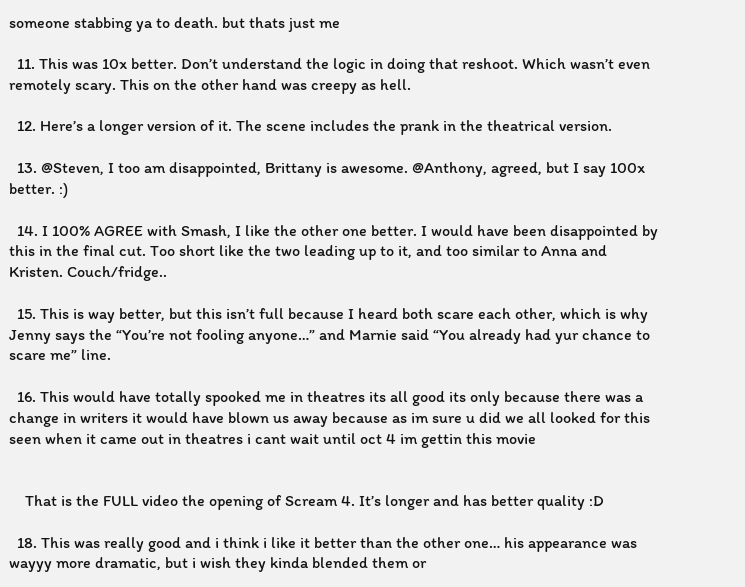someone stabbing ya to death. but thats just me

  11. This was 10x better. Don’t understand the logic in doing that reshoot. Which wasn’t even remotely scary. This on the other hand was creepy as hell.

  12. Here’s a longer version of it. The scene includes the prank in the theatrical version.

  13. @Steven, I too am disappointed, Brittany is awesome. @Anthony, agreed, but I say 100x better. :)

  14. I 100% AGREE with Smash, I like the other one better. I would have been disappointed by this in the final cut. Too short like the two leading up to it, and too similar to Anna and Kristen. Couch/fridge..

  15. This is way better, but this isn’t full because I heard both scare each other, which is why Jenny says the “You’re not fooling anyone…” and Marnie said “You already had yur chance to scare me” line.

  16. This would have totally spooked me in theatres its all good its only because there was a change in writers it would have blown us away because as im sure u did we all looked for this seen when it came out in theatres i cant wait until oct 4 im gettin this movie


    That is the FULL video the opening of Scream 4. It’s longer and has better quality :D

  18. This was really good and i think i like it better than the other one… his appearance was wayyy more dramatic, but i wish they kinda blended them or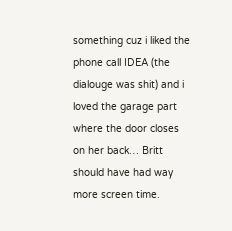something cuz i liked the phone call IDEA (the dialouge was shit) and i loved the garage part where the door closes on her back… Britt should have had way more screen time.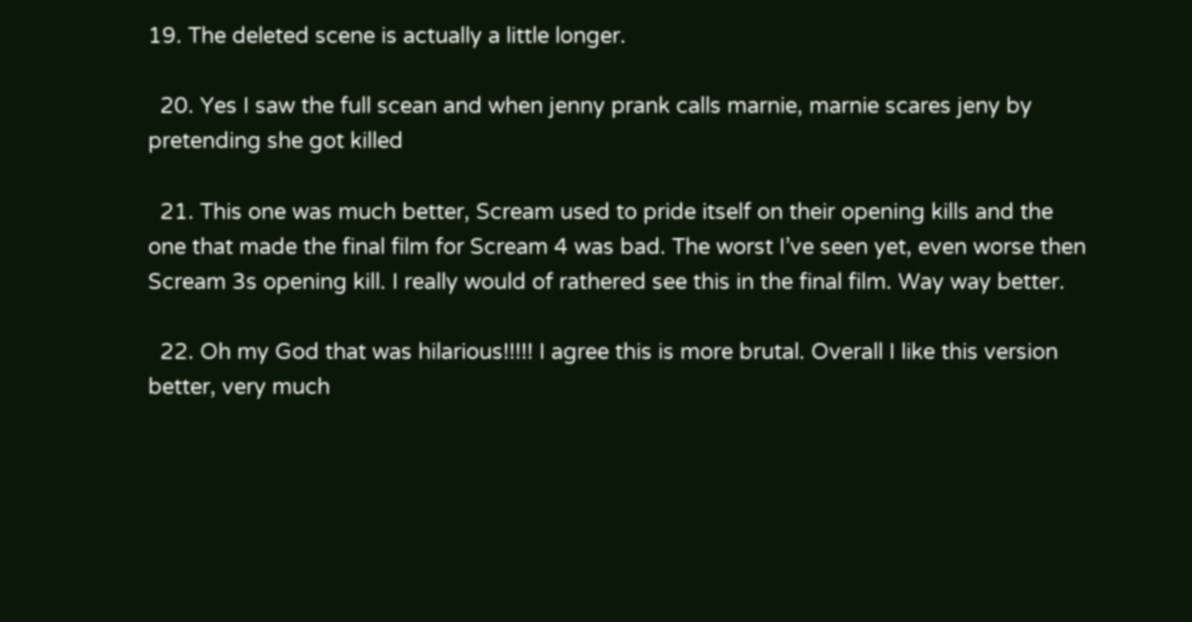19. The deleted scene is actually a little longer.

  20. Yes I saw the full scean and when jenny prank calls marnie, marnie scares jeny by pretending she got killed

  21. This one was much better, Scream used to pride itself on their opening kills and the one that made the final film for Scream 4 was bad. The worst I’ve seen yet, even worse then Scream 3s opening kill. I really would of rathered see this in the final film. Way way better.

  22. Oh my God that was hilarious!!!!! I agree this is more brutal. Overall I like this version better, very much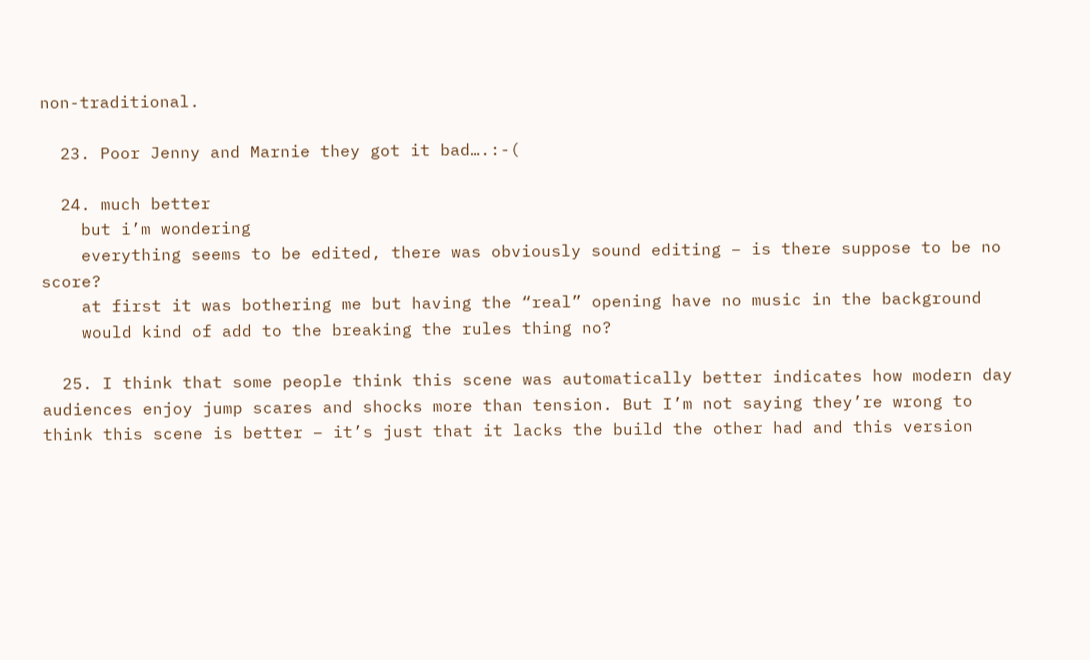non-traditional.

  23. Poor Jenny and Marnie they got it bad….:-(

  24. much better
    but i’m wondering
    everything seems to be edited, there was obviously sound editing – is there suppose to be no score?
    at first it was bothering me but having the “real” opening have no music in the background
    would kind of add to the breaking the rules thing no?

  25. I think that some people think this scene was automatically better indicates how modern day audiences enjoy jump scares and shocks more than tension. But I’m not saying they’re wrong to think this scene is better – it’s just that it lacks the build the other had and this version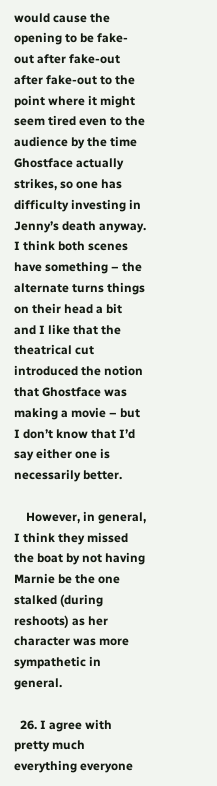would cause the opening to be fake-out after fake-out after fake-out to the point where it might seem tired even to the audience by the time Ghostface actually strikes, so one has difficulty investing in Jenny’s death anyway. I think both scenes have something – the alternate turns things on their head a bit and I like that the theatrical cut introduced the notion that Ghostface was making a movie – but I don’t know that I’d say either one is necessarily better.

    However, in general, I think they missed the boat by not having Marnie be the one stalked (during reshoots) as her character was more sympathetic in general.

  26. I agree with pretty much everything everyone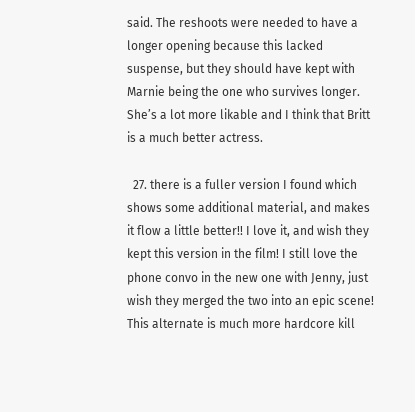said. The reshoots were needed to have a longer opening because this lacked suspense, but they should have kept with Marnie being the one who survives longer. She’s a lot more likable and I think that Britt is a much better actress.

  27. there is a fuller version I found which shows some additional material, and makes it flow a little better!! I love it, and wish they kept this version in the film! I still love the phone convo in the new one with Jenny, just wish they merged the two into an epic scene! This alternate is much more hardcore kill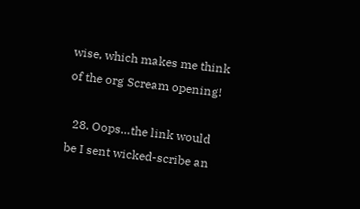wise, which makes me think of the org Scream opening!

  28. Oops…the link would be I sent wicked-scribe an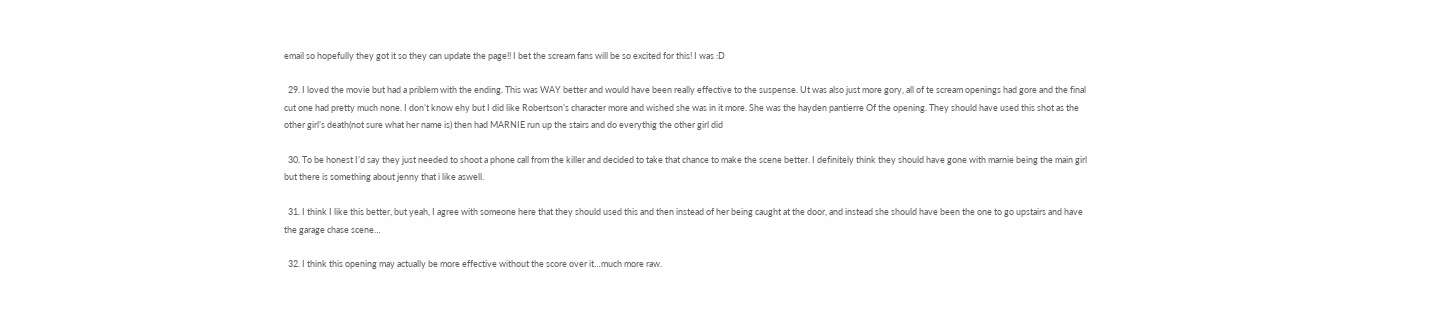email so hopefully they got it so they can update the page!! I bet the scream fans will be so excited for this! I was :D

  29. I loved the movie but had a priblem with the ending. This was WAY better and would have been really effective to the suspense. Ut was also just more gory, all of te scream openings had gore and the final cut one had pretty much none. I don’t know ehy but I did like Robertson’s character more and wished she was in it more. She was the hayden pantierre Of the opening. They should have used this shot as the other girl’s death(not sure what her name is) then had MARNIE run up the stairs and do everythig the other girl did

  30. To be honest I’d say they just needed to shoot a phone call from the killer and decided to take that chance to make the scene better. I definitely think they should have gone with marnie being the main girl but there is something about jenny that i like aswell.

  31. I think I like this better, but yeah, I agree with someone here that they should used this and then instead of her being caught at the door, and instead she should have been the one to go upstairs and have the garage chase scene…

  32. I think this opening may actually be more effective without the score over it…much more raw.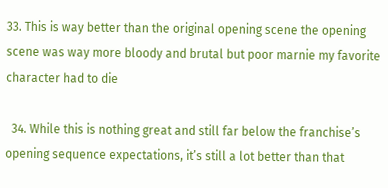33. This is way better than the original opening scene the opening scene was way more bloody and brutal but poor marnie my favorite character had to die

  34. While this is nothing great and still far below the franchise’s opening sequence expectations, it’s still a lot better than that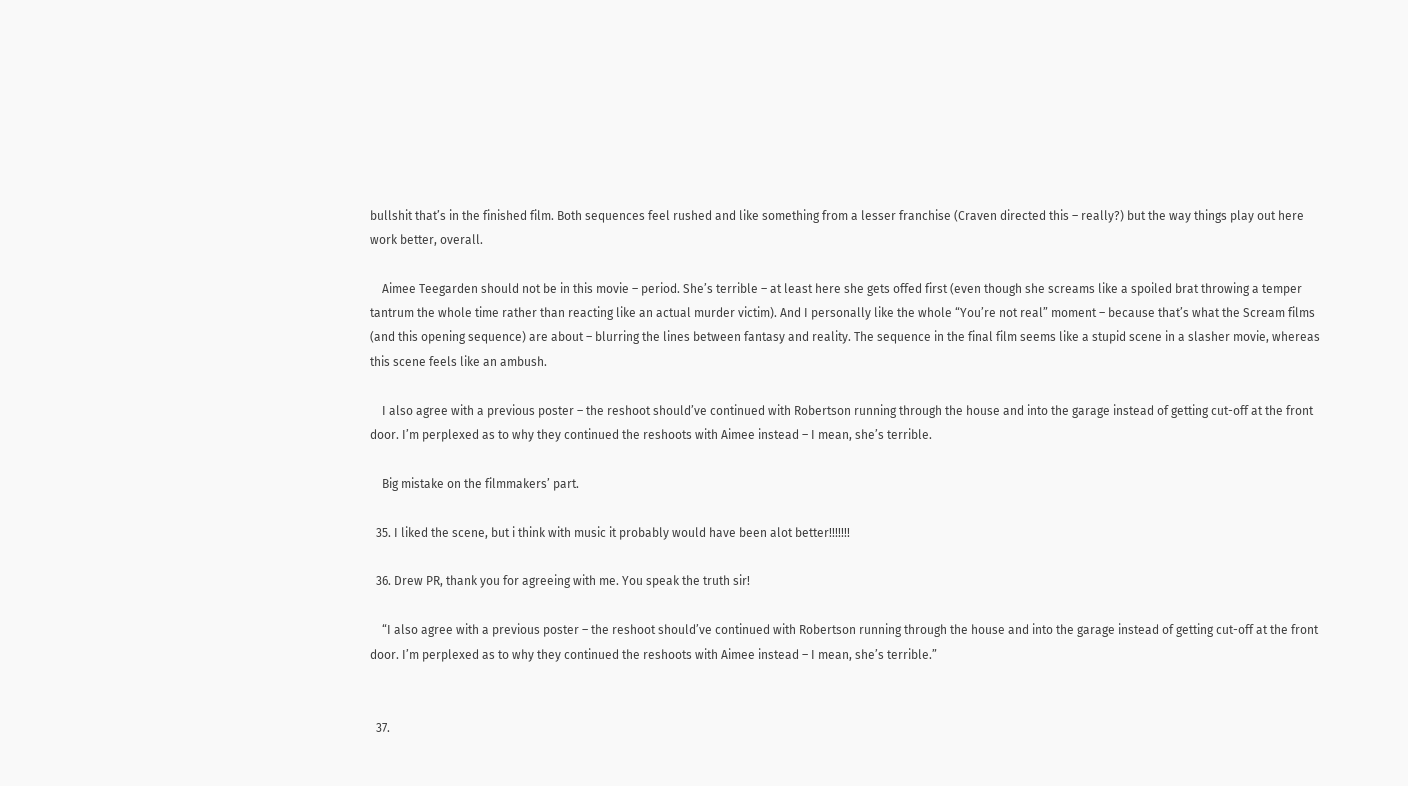bullshit that’s in the finished film. Both sequences feel rushed and like something from a lesser franchise (Craven directed this – really?) but the way things play out here work better, overall.

    Aimee Teegarden should not be in this movie – period. She’s terrible – at least here she gets offed first (even though she screams like a spoiled brat throwing a temper tantrum the whole time rather than reacting like an actual murder victim). And I personally like the whole “You’re not real” moment – because that’s what the Scream films (and this opening sequence) are about – blurring the lines between fantasy and reality. The sequence in the final film seems like a stupid scene in a slasher movie, whereas this scene feels like an ambush.

    I also agree with a previous poster – the reshoot should’ve continued with Robertson running through the house and into the garage instead of getting cut-off at the front door. I’m perplexed as to why they continued the reshoots with Aimee instead – I mean, she’s terrible.

    Big mistake on the filmmakers’ part.

  35. I liked the scene, but i think with music it probably would have been alot better!!!!!!!

  36. Drew PR, thank you for agreeing with me. You speak the truth sir!

    “I also agree with a previous poster – the reshoot should’ve continued with Robertson running through the house and into the garage instead of getting cut-off at the front door. I’m perplexed as to why they continued the reshoots with Aimee instead – I mean, she’s terrible.”


  37.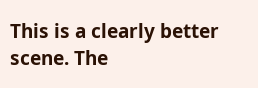This is a clearly better scene. The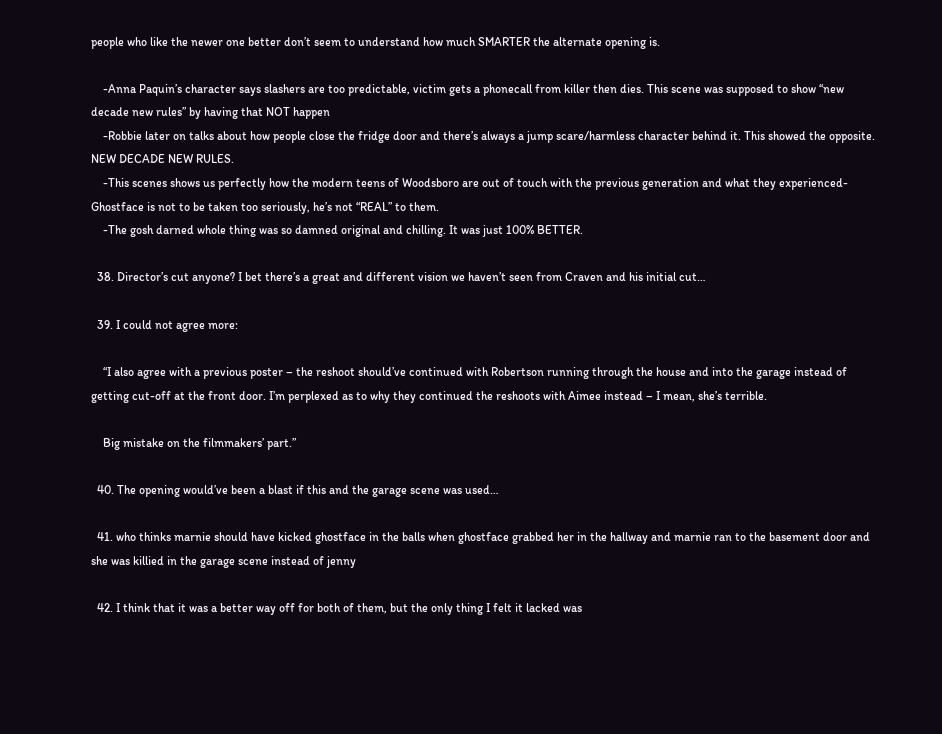people who like the newer one better don’t seem to understand how much SMARTER the alternate opening is.

    -Anna Paquin’s character says slashers are too predictable, victim gets a phonecall from killer then dies. This scene was supposed to show “new decade new rules” by having that NOT happen
    -Robbie later on talks about how people close the fridge door and there’s always a jump scare/harmless character behind it. This showed the opposite. NEW DECADE NEW RULES.
    -This scenes shows us perfectly how the modern teens of Woodsboro are out of touch with the previous generation and what they experienced- Ghostface is not to be taken too seriously, he’s not “REAL” to them.
    -The gosh darned whole thing was so damned original and chilling. It was just 100% BETTER.

  38. Director’s cut anyone? I bet there’s a great and different vision we haven’t seen from Craven and his initial cut…

  39. I could not agree more:

    “I also agree with a previous poster – the reshoot should’ve continued with Robertson running through the house and into the garage instead of getting cut-off at the front door. I’m perplexed as to why they continued the reshoots with Aimee instead – I mean, she’s terrible.

    Big mistake on the filmmakers’ part.”

  40. The opening would’ve been a blast if this and the garage scene was used…

  41. who thinks marnie should have kicked ghostface in the balls when ghostface grabbed her in the hallway and marnie ran to the basement door and she was killied in the garage scene instead of jenny

  42. I think that it was a better way off for both of them, but the only thing I felt it lacked was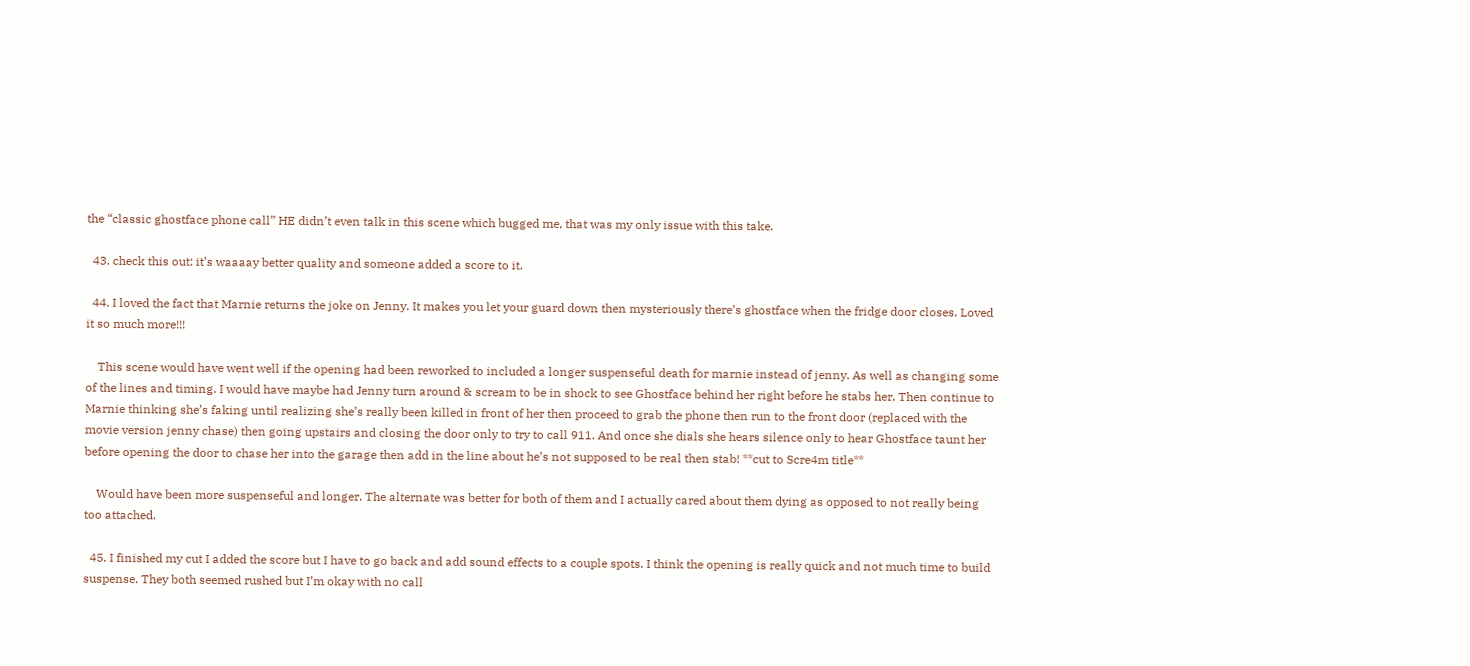the “classic ghostface phone call” HE didn’t even talk in this scene which bugged me, that was my only issue with this take.

  43. check this out: it’s waaaay better quality and someone added a score to it.

  44. I loved the fact that Marnie returns the joke on Jenny. It makes you let your guard down then mysteriously there’s ghostface when the fridge door closes. Loved it so much more!!!

    This scene would have went well if the opening had been reworked to included a longer suspenseful death for marnie instead of jenny. As well as changing some of the lines and timing. I would have maybe had Jenny turn around & scream to be in shock to see Ghostface behind her right before he stabs her. Then continue to Marnie thinking she’s faking until realizing she’s really been killed in front of her then proceed to grab the phone then run to the front door (replaced with the movie version jenny chase) then going upstairs and closing the door only to try to call 911. And once she dials she hears silence only to hear Ghostface taunt her before opening the door to chase her into the garage then add in the line about he’s not supposed to be real then stab! **cut to Scre4m title**

    Would have been more suspenseful and longer. The alternate was better for both of them and I actually cared about them dying as opposed to not really being too attached.

  45. I finished my cut I added the score but I have to go back and add sound effects to a couple spots. I think the opening is really quick and not much time to build suspense. They both seemed rushed but I’m okay with no call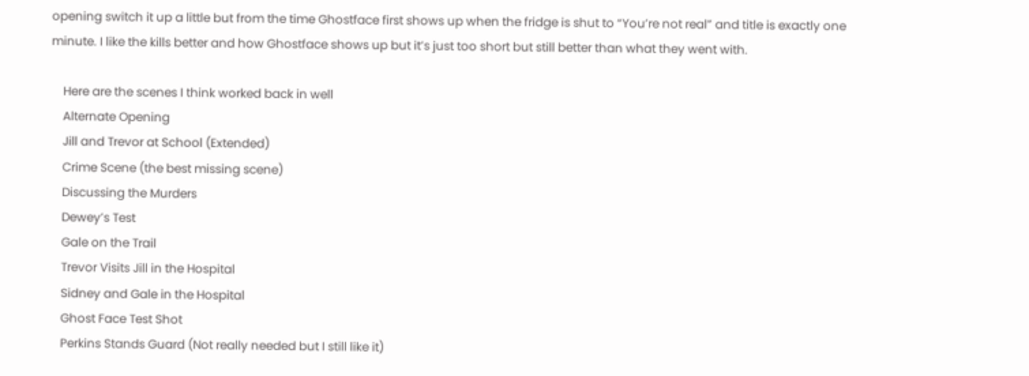opening switch it up a little but from the time Ghostface first shows up when the fridge is shut to “You’re not real” and title is exactly one minute. I like the kills better and how Ghostface shows up but it’s just too short but still better than what they went with.

    Here are the scenes I think worked back in well
    Alternate Opening
    Jill and Trevor at School (Extended)
    Crime Scene (the best missing scene)
    Discussing the Murders
    Dewey’s Test
    Gale on the Trail
    Trevor Visits Jill in the Hospital
    Sidney and Gale in the Hospital
    Ghost Face Test Shot
    Perkins Stands Guard (Not really needed but I still like it)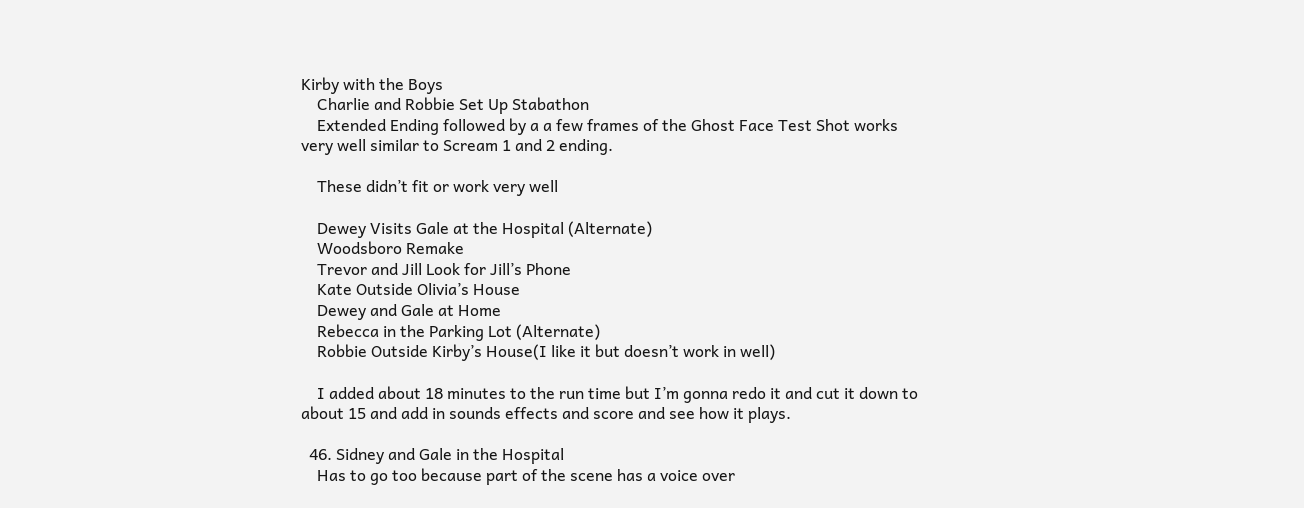Kirby with the Boys
    Charlie and Robbie Set Up Stabathon
    Extended Ending followed by a a few frames of the Ghost Face Test Shot works very well similar to Scream 1 and 2 ending.

    These didn’t fit or work very well

    Dewey Visits Gale at the Hospital (Alternate)
    Woodsboro Remake
    Trevor and Jill Look for Jill’s Phone
    Kate Outside Olivia’s House
    Dewey and Gale at Home
    Rebecca in the Parking Lot (Alternate)
    Robbie Outside Kirby’s House(I like it but doesn’t work in well)

    I added about 18 minutes to the run time but I’m gonna redo it and cut it down to about 15 and add in sounds effects and score and see how it plays.

  46. Sidney and Gale in the Hospital
    Has to go too because part of the scene has a voice over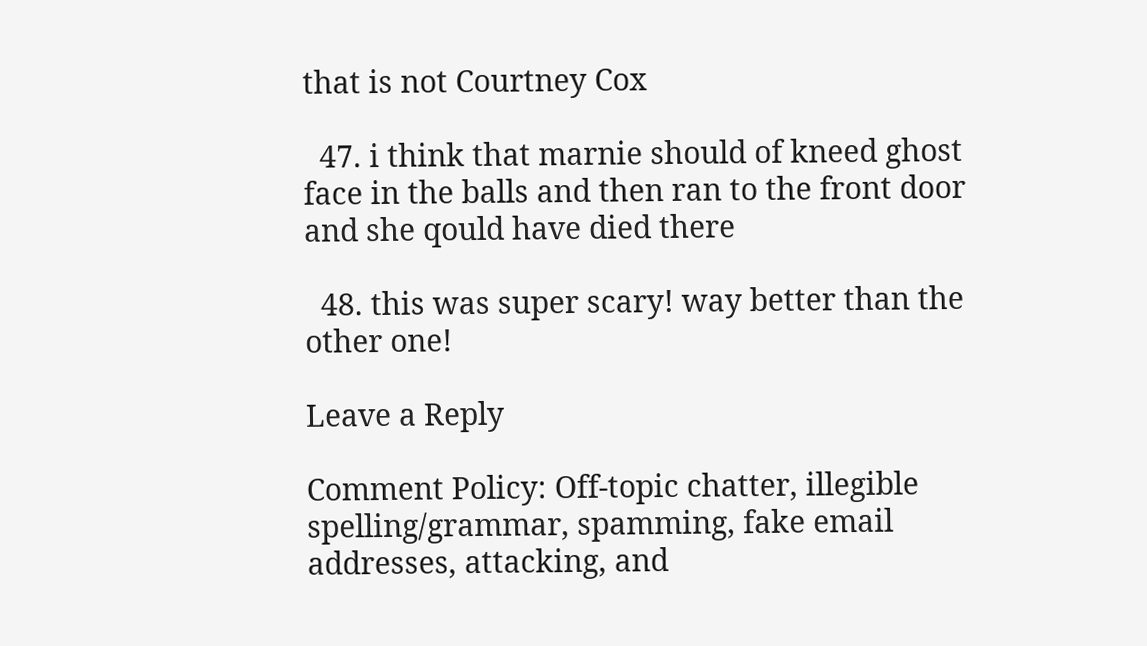that is not Courtney Cox

  47. i think that marnie should of kneed ghost face in the balls and then ran to the front door and she qould have died there

  48. this was super scary! way better than the other one!

Leave a Reply

Comment Policy: Off-topic chatter, illegible spelling/grammar, spamming, fake email addresses, attacking, and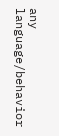any language/behavior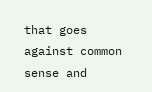that goes against common sense and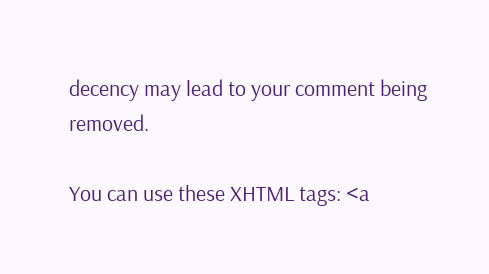decency may lead to your comment being removed.

You can use these XHTML tags: <a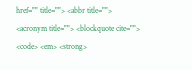href="" title=""> <abbr title=""> <acronym title=""> <blockquote cite=""> <code> <em> <strong>